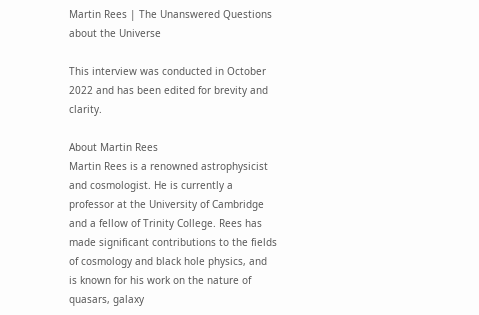Martin Rees | The Unanswered Questions about the Universe

This interview was conducted in October 2022 and has been edited for brevity and clarity.

About Martin Rees
Martin Rees is a renowned astrophysicist and cosmologist. He is currently a professor at the University of Cambridge and a fellow of Trinity College. Rees has made significant contributions to the fields of cosmology and black hole physics, and is known for his work on the nature of quasars, galaxy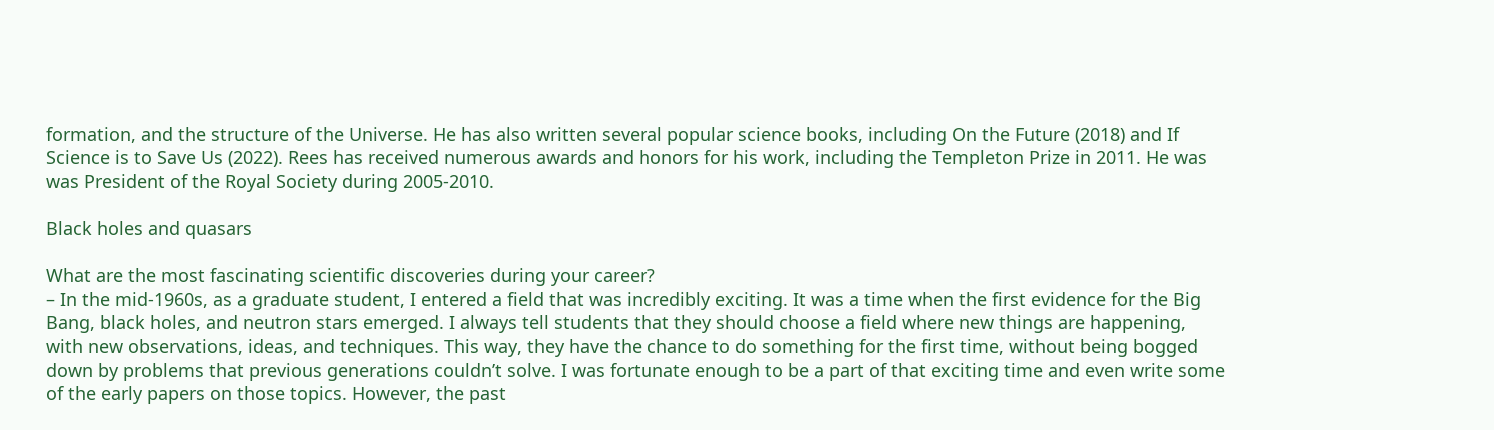formation, and the structure of the Universe. He has also written several popular science books, including On the Future (2018) and If Science is to Save Us (2022). Rees has received numerous awards and honors for his work, including the Templeton Prize in 2011. He was was President of the Royal Society during 2005-2010.

Black holes and quasars

What are the most fascinating scientific discoveries during your career?
– In the mid-1960s, as a graduate student, I entered a field that was incredibly exciting. It was a time when the first evidence for the Big Bang, black holes, and neutron stars emerged. I always tell students that they should choose a field where new things are happening, with new observations, ideas, and techniques. This way, they have the chance to do something for the first time, without being bogged down by problems that previous generations couldn’t solve. I was fortunate enough to be a part of that exciting time and even write some of the early papers on those topics. However, the past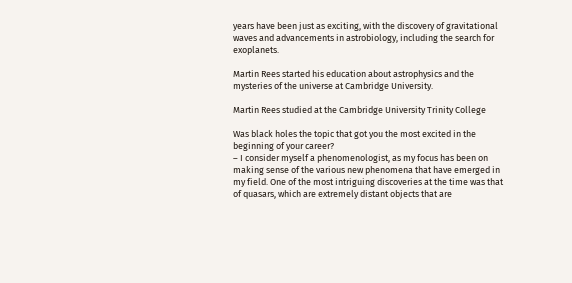years have been just as exciting, with the discovery of gravitational waves and advancements in astrobiology, including the search for exoplanets.

Martin Rees started his education about astrophysics and the mysteries of the universe at Cambridge University.

Martin Rees studied at the Cambridge University Trinity College

Was black holes the topic that got you the most excited in the beginning of your career?
– I consider myself a phenomenologist, as my focus has been on making sense of the various new phenomena that have emerged in my field. One of the most intriguing discoveries at the time was that of quasars, which are extremely distant objects that are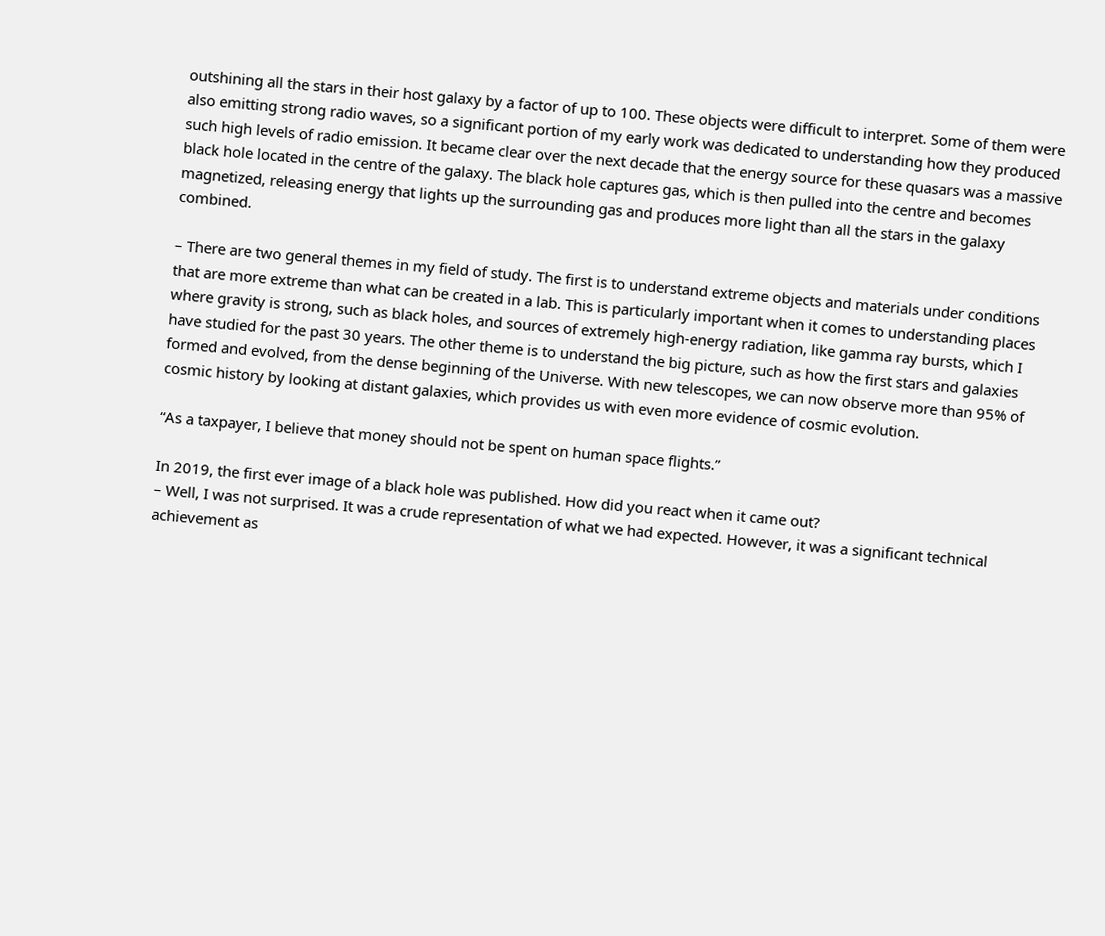outshining all the stars in their host galaxy by a factor of up to 100. These objects were difficult to interpret. Some of them were also emitting strong radio waves, so a significant portion of my early work was dedicated to understanding how they produced such high levels of radio emission. It became clear over the next decade that the energy source for these quasars was a massive black hole located in the centre of the galaxy. The black hole captures gas, which is then pulled into the centre and becomes magnetized, releasing energy that lights up the surrounding gas and produces more light than all the stars in the galaxy combined.

– There are two general themes in my field of study. The first is to understand extreme objects and materials under conditions that are more extreme than what can be created in a lab. This is particularly important when it comes to understanding places where gravity is strong, such as black holes, and sources of extremely high-energy radiation, like gamma ray bursts, which I have studied for the past 30 years. The other theme is to understand the big picture, such as how the first stars and galaxies formed and evolved, from the dense beginning of the Universe. With new telescopes, we can now observe more than 95% of cosmic history by looking at distant galaxies, which provides us with even more evidence of cosmic evolution.

“As a taxpayer, I believe that money should not be spent on human space flights.”

In 2019, the first ever image of a black hole was published. How did you react when it came out?
– Well, I was not surprised. It was a crude representation of what we had expected. However, it was a significant technical achievement as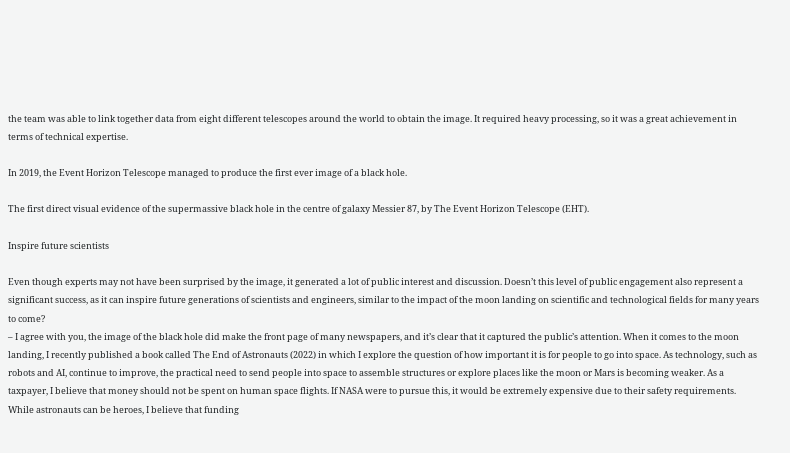the team was able to link together data from eight different telescopes around the world to obtain the image. It required heavy processing, so it was a great achievement in terms of technical expertise.

In 2019, the Event Horizon Telescope managed to produce the first ever image of a black hole.

The first direct visual evidence of the supermassive black hole in the centre of galaxy Messier 87, by The Event Horizon Telescope (EHT).

Inspire future scientists

Even though experts may not have been surprised by the image, it generated a lot of public interest and discussion. Doesn’t this level of public engagement also represent a significant success, as it can inspire future generations of scientists and engineers, similar to the impact of the moon landing on scientific and technological fields for many years to come?
– I agree with you, the image of the black hole did make the front page of many newspapers, and it’s clear that it captured the public’s attention. When it comes to the moon landing, I recently published a book called The End of Astronauts (2022) in which I explore the question of how important it is for people to go into space. As technology, such as robots and AI, continue to improve, the practical need to send people into space to assemble structures or explore places like the moon or Mars is becoming weaker. As a taxpayer, I believe that money should not be spent on human space flights. If NASA were to pursue this, it would be extremely expensive due to their safety requirements. While astronauts can be heroes, I believe that funding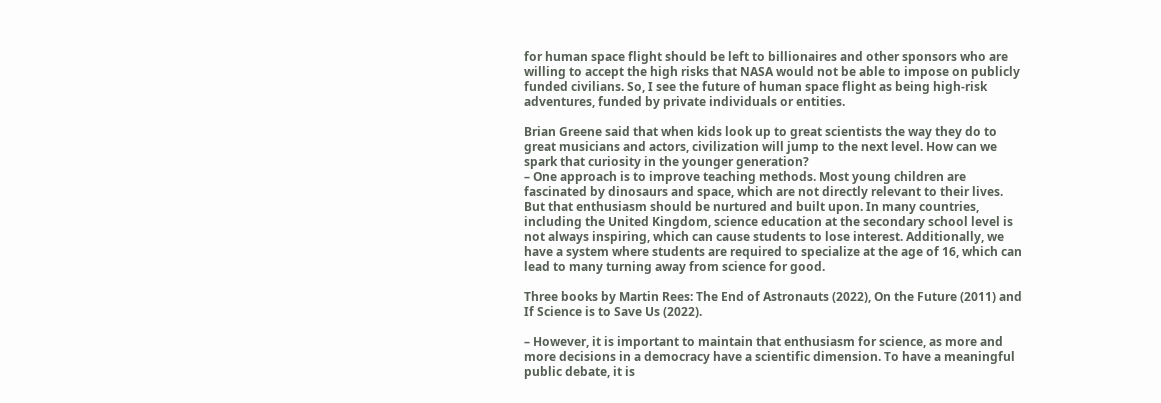for human space flight should be left to billionaires and other sponsors who are willing to accept the high risks that NASA would not be able to impose on publicly funded civilians. So, I see the future of human space flight as being high-risk adventures, funded by private individuals or entities.

Brian Greene said that when kids look up to great scientists the way they do to great musicians and actors, civilization will jump to the next level. How can we spark that curiosity in the younger generation?
– One approach is to improve teaching methods. Most young children are fascinated by dinosaurs and space, which are not directly relevant to their lives. But that enthusiasm should be nurtured and built upon. In many countries, including the United Kingdom, science education at the secondary school level is not always inspiring, which can cause students to lose interest. Additionally, we have a system where students are required to specialize at the age of 16, which can lead to many turning away from science for good.

Three books by Martin Rees: The End of Astronauts (2022), On the Future (2011) and If Science is to Save Us (2022).

– However, it is important to maintain that enthusiasm for science, as more and more decisions in a democracy have a scientific dimension. To have a meaningful public debate, it is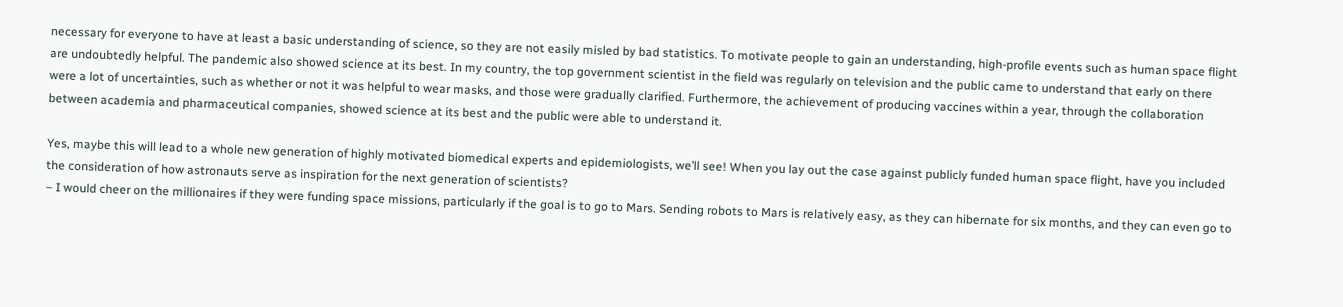necessary for everyone to have at least a basic understanding of science, so they are not easily misled by bad statistics. To motivate people to gain an understanding, high-profile events such as human space flight are undoubtedly helpful. The pandemic also showed science at its best. In my country, the top government scientist in the field was regularly on television and the public came to understand that early on there were a lot of uncertainties, such as whether or not it was helpful to wear masks, and those were gradually clarified. Furthermore, the achievement of producing vaccines within a year, through the collaboration between academia and pharmaceutical companies, showed science at its best and the public were able to understand it.

Yes, maybe this will lead to a whole new generation of highly motivated biomedical experts and epidemiologists, we’ll see! When you lay out the case against publicly funded human space flight, have you included the consideration of how astronauts serve as inspiration for the next generation of scientists?
– I would cheer on the millionaires if they were funding space missions, particularly if the goal is to go to Mars. Sending robots to Mars is relatively easy, as they can hibernate for six months, and they can even go to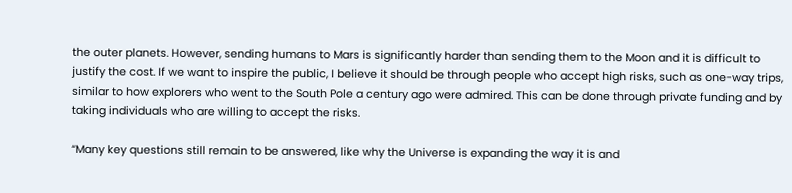the outer planets. However, sending humans to Mars is significantly harder than sending them to the Moon and it is difficult to justify the cost. If we want to inspire the public, I believe it should be through people who accept high risks, such as one-way trips, similar to how explorers who went to the South Pole a century ago were admired. This can be done through private funding and by taking individuals who are willing to accept the risks.

“Many key questions still remain to be answered, like why the Universe is expanding the way it is and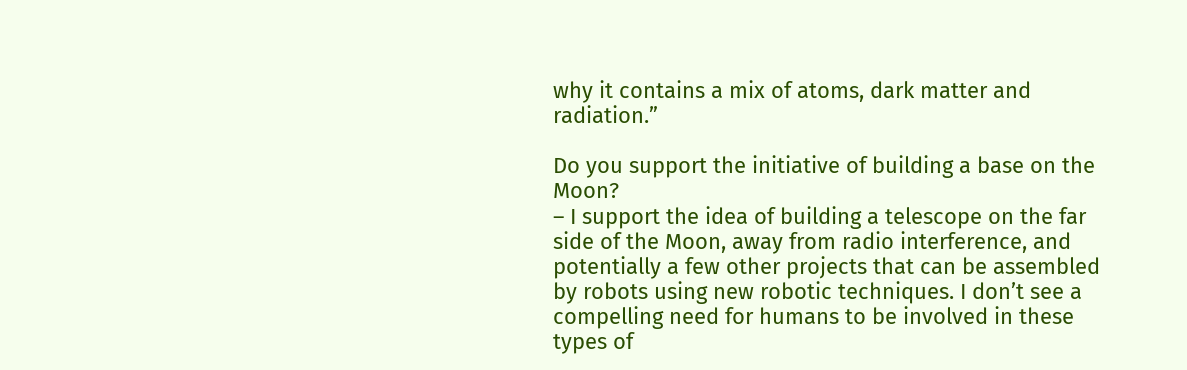why it contains a mix of atoms, dark matter and radiation.”

Do you support the initiative of building a base on the Moon?
– I support the idea of building a telescope on the far side of the Moon, away from radio interference, and potentially a few other projects that can be assembled by robots using new robotic techniques. I don’t see a compelling need for humans to be involved in these types of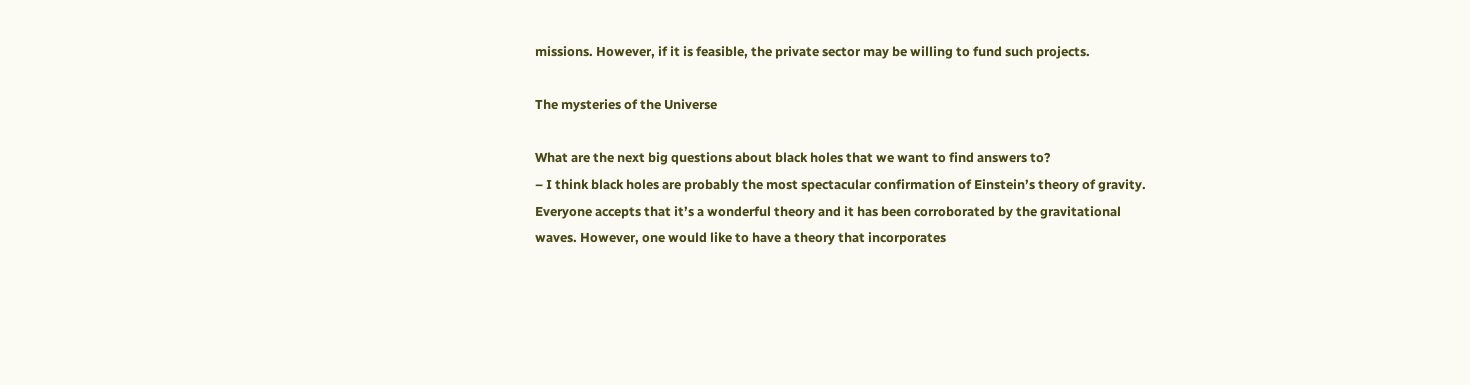missions. However, if it is feasible, the private sector may be willing to fund such projects.

The mysteries of the Universe

What are the next big questions about black holes that we want to find answers to?
– I think black holes are probably the most spectacular confirmation of Einstein’s theory of gravity. Everyone accepts that it’s a wonderful theory and it has been corroborated by the gravitational waves. However, one would like to have a theory that incorporates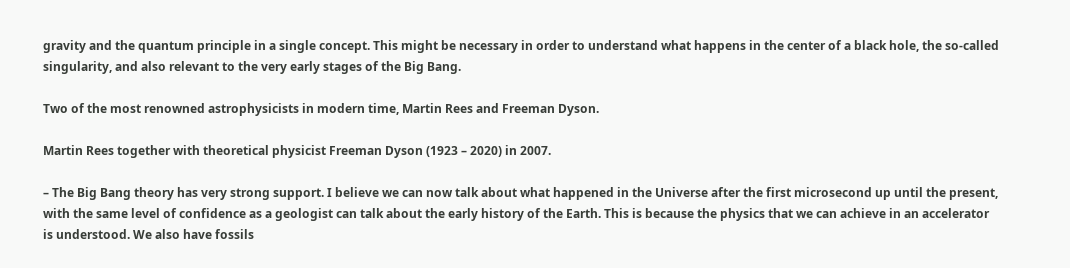gravity and the quantum principle in a single concept. This might be necessary in order to understand what happens in the center of a black hole, the so-called singularity, and also relevant to the very early stages of the Big Bang.

Two of the most renowned astrophysicists in modern time, Martin Rees and Freeman Dyson.

Martin Rees together with theoretical physicist Freeman Dyson (1923 – 2020) in 2007.

– The Big Bang theory has very strong support. I believe we can now talk about what happened in the Universe after the first microsecond up until the present, with the same level of confidence as a geologist can talk about the early history of the Earth. This is because the physics that we can achieve in an accelerator is understood. We also have fossils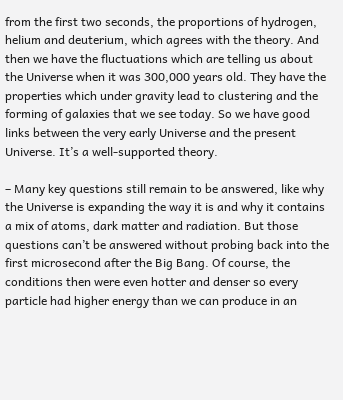from the first two seconds, the proportions of hydrogen, helium and deuterium, which agrees with the theory. And then we have the fluctuations which are telling us about the Universe when it was 300,000 years old. They have the properties which under gravity lead to clustering and the forming of galaxies that we see today. So we have good links between the very early Universe and the present Universe. It’s a well-supported theory.

– Many key questions still remain to be answered, like why the Universe is expanding the way it is and why it contains a mix of atoms, dark matter and radiation. But those questions can’t be answered without probing back into the first microsecond after the Big Bang. Of course, the conditions then were even hotter and denser so every particle had higher energy than we can produce in an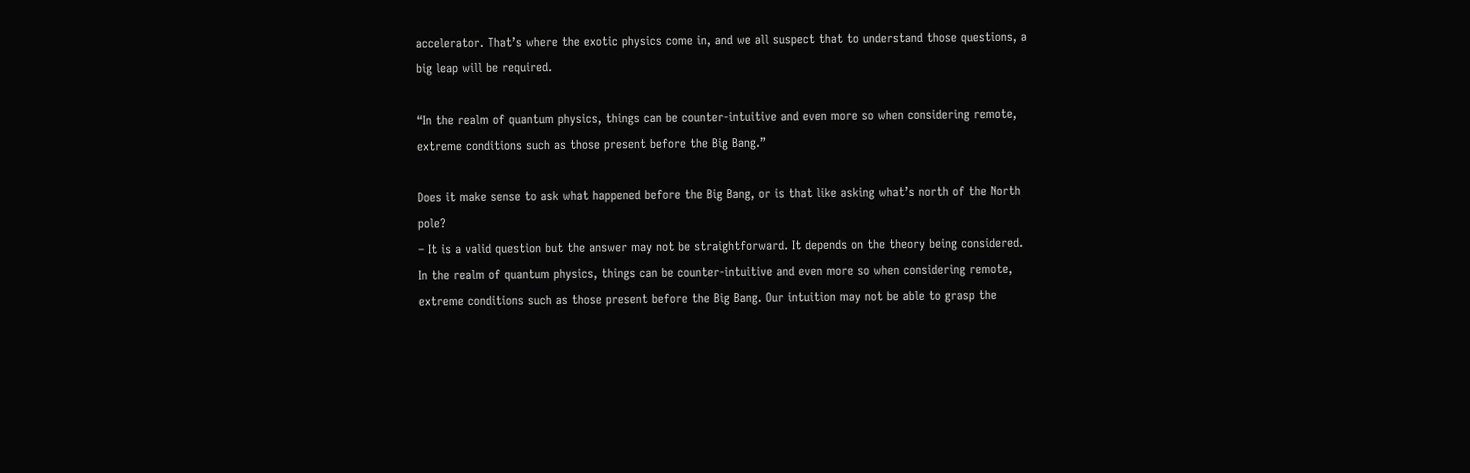accelerator. That’s where the exotic physics come in, and we all suspect that to understand those questions, a big leap will be required.

“In the realm of quantum physics, things can be counter-intuitive and even more so when considering remote, extreme conditions such as those present before the Big Bang.”

Does it make sense to ask what happened before the Big Bang, or is that like asking what’s north of the North pole?
– It is a valid question but the answer may not be straightforward. It depends on the theory being considered. In the realm of quantum physics, things can be counter-intuitive and even more so when considering remote, extreme conditions such as those present before the Big Bang. Our intuition may not be able to grasp the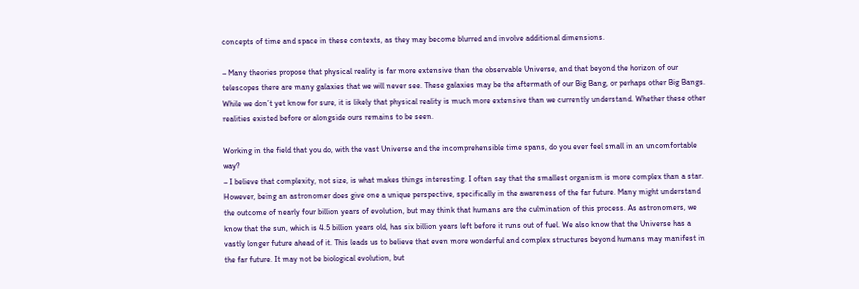concepts of time and space in these contexts, as they may become blurred and involve additional dimensions.

– Many theories propose that physical reality is far more extensive than the observable Universe, and that beyond the horizon of our telescopes there are many galaxies that we will never see. These galaxies may be the aftermath of our Big Bang, or perhaps other Big Bangs. While we don’t yet know for sure, it is likely that physical reality is much more extensive than we currently understand. Whether these other realities existed before or alongside ours remains to be seen.

Working in the field that you do, with the vast Universe and the incomprehensible time spans, do you ever feel small in an uncomfortable way?
– I believe that complexity, not size, is what makes things interesting. I often say that the smallest organism is more complex than a star. However, being an astronomer does give one a unique perspective, specifically in the awareness of the far future. Many might understand the outcome of nearly four billion years of evolution, but may think that humans are the culmination of this process. As astronomers, we know that the sun, which is 4.5 billion years old, has six billion years left before it runs out of fuel. We also know that the Universe has a vastly longer future ahead of it. This leads us to believe that even more wonderful and complex structures beyond humans may manifest in the far future. It may not be biological evolution, but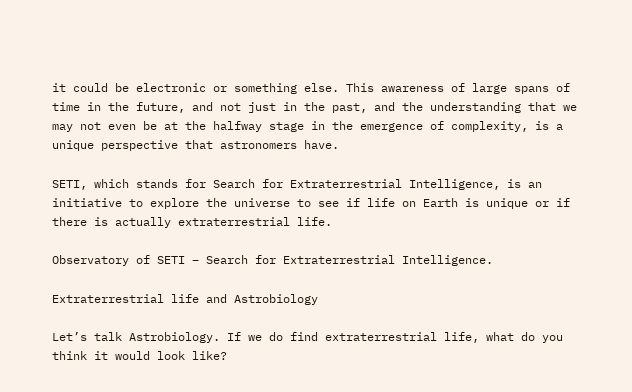it could be electronic or something else. This awareness of large spans of time in the future, and not just in the past, and the understanding that we may not even be at the halfway stage in the emergence of complexity, is a unique perspective that astronomers have.

SETI, which stands for Search for Extraterrestrial Intelligence, is an initiative to explore the universe to see if life on Earth is unique or if there is actually extraterrestrial life.

Observatory of SETI – Search for Extraterrestrial Intelligence.

Extraterrestrial life and Astrobiology

Let’s talk Astrobiology. If we do find extraterrestrial life, what do you think it would look like?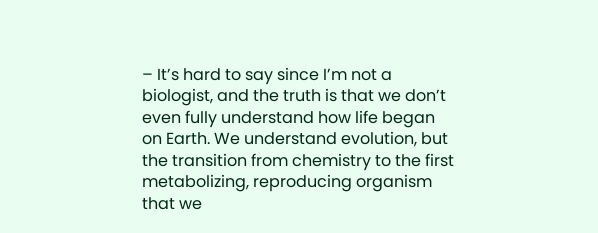– It’s hard to say since I’m not a biologist, and the truth is that we don’t even fully understand how life began on Earth. We understand evolution, but the transition from chemistry to the first metabolizing, reproducing organism that we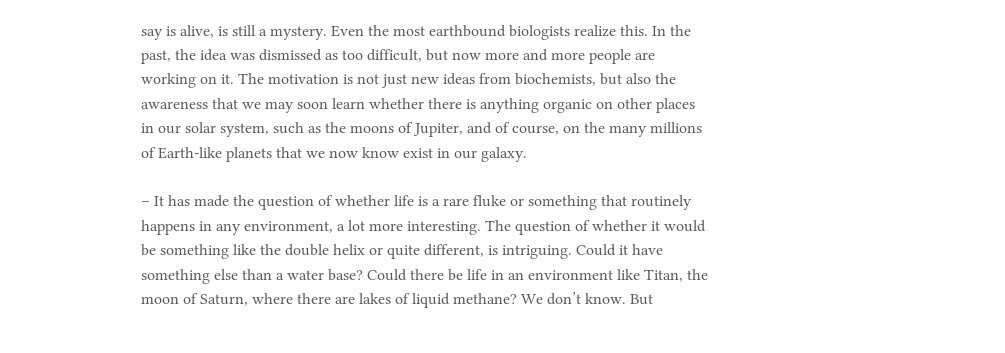say is alive, is still a mystery. Even the most earthbound biologists realize this. In the past, the idea was dismissed as too difficult, but now more and more people are working on it. The motivation is not just new ideas from biochemists, but also the awareness that we may soon learn whether there is anything organic on other places in our solar system, such as the moons of Jupiter, and of course, on the many millions of Earth-like planets that we now know exist in our galaxy.

– It has made the question of whether life is a rare fluke or something that routinely happens in any environment, a lot more interesting. The question of whether it would be something like the double helix or quite different, is intriguing. Could it have something else than a water base? Could there be life in an environment like Titan, the moon of Saturn, where there are lakes of liquid methane? We don’t know. But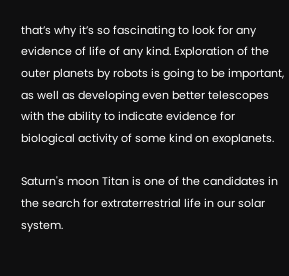that’s why it’s so fascinating to look for any evidence of life of any kind. Exploration of the outer planets by robots is going to be important, as well as developing even better telescopes with the ability to indicate evidence for biological activity of some kind on exoplanets.

Saturn's moon Titan is one of the candidates in the search for extraterrestrial life in our solar system.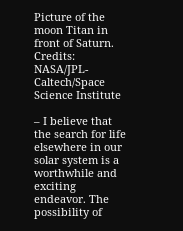Picture of the moon Titan in front of Saturn. Credits: NASA/JPL-Caltech/Space Science Institute

– I believe that the search for life elsewhere in our solar system is a worthwhile and exciting endeavor. The possibility of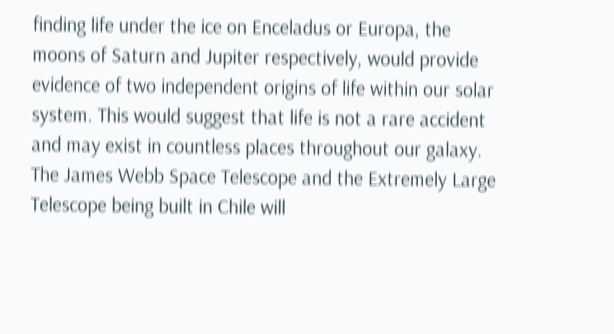finding life under the ice on Enceladus or Europa, the moons of Saturn and Jupiter respectively, would provide evidence of two independent origins of life within our solar system. This would suggest that life is not a rare accident and may exist in countless places throughout our galaxy. The James Webb Space Telescope and the Extremely Large Telescope being built in Chile will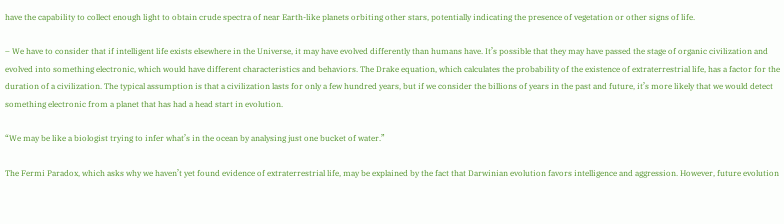have the capability to collect enough light to obtain crude spectra of near Earth-like planets orbiting other stars, potentially indicating the presence of vegetation or other signs of life.

– We have to consider that if intelligent life exists elsewhere in the Universe, it may have evolved differently than humans have. It’s possible that they may have passed the stage of organic civilization and evolved into something electronic, which would have different characteristics and behaviors. The Drake equation, which calculates the probability of the existence of extraterrestrial life, has a factor for the duration of a civilization. The typical assumption is that a civilization lasts for only a few hundred years, but if we consider the billions of years in the past and future, it’s more likely that we would detect something electronic from a planet that has had a head start in evolution.

“We may be like a biologist trying to infer what’s in the ocean by analysing just one bucket of water.”

The Fermi Paradox, which asks why we haven’t yet found evidence of extraterrestrial life, may be explained by the fact that Darwinian evolution favors intelligence and aggression. However, future evolution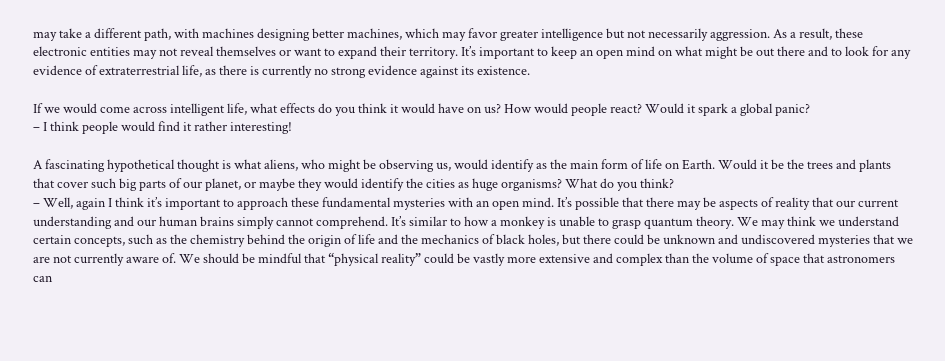may take a different path, with machines designing better machines, which may favor greater intelligence but not necessarily aggression. As a result, these electronic entities may not reveal themselves or want to expand their territory. It’s important to keep an open mind on what might be out there and to look for any evidence of extraterrestrial life, as there is currently no strong evidence against its existence.

If we would come across intelligent life, what effects do you think it would have on us? How would people react? Would it spark a global panic?
– I think people would find it rather interesting!

A fascinating hypothetical thought is what aliens, who might be observing us, would identify as the main form of life on Earth. Would it be the trees and plants that cover such big parts of our planet, or maybe they would identify the cities as huge organisms? What do you think?
– Well, again I think it’s important to approach these fundamental mysteries with an open mind. It’s possible that there may be aspects of reality that our current understanding and our human brains simply cannot comprehend. It’s similar to how a monkey is unable to grasp quantum theory. We may think we understand certain concepts, such as the chemistry behind the origin of life and the mechanics of black holes, but there could be unknown and undiscovered mysteries that we are not currently aware of. We should be mindful that “physical reality” could be vastly more extensive and complex than the volume of space that astronomers can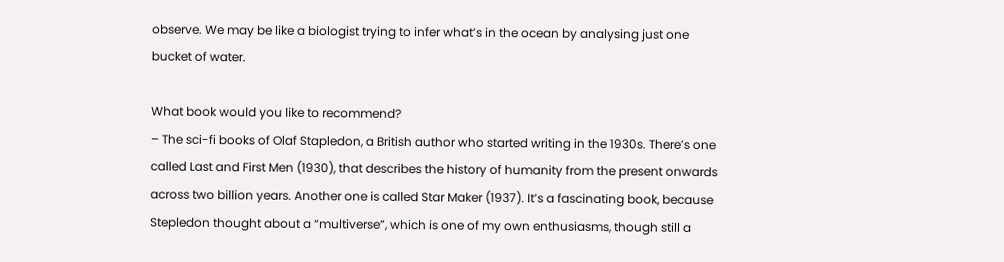observe. We may be like a biologist trying to infer what’s in the ocean by analysing just one bucket of water.

What book would you like to recommend?
– The sci-fi books of Olaf Stapledon, a British author who started writing in the 1930s. There’s one called Last and First Men (1930), that describes the history of humanity from the present onwards across two billion years. Another one is called Star Maker (1937). It’s a fascinating book, because Stepledon thought about a “multiverse”, which is one of my own enthusiasms, though still a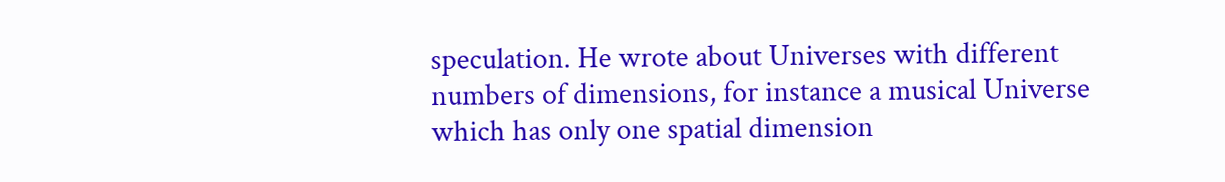speculation. He wrote about Universes with different numbers of dimensions, for instance a musical Universe which has only one spatial dimension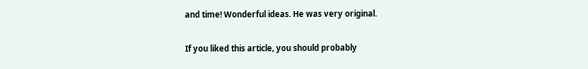and time! Wonderful ideas. He was very original.

If you liked this article, you should probably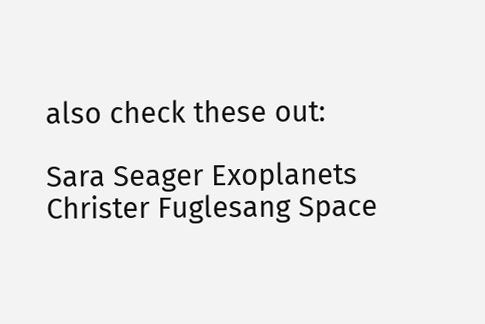also check these out:

Sara Seager Exoplanets Christer Fuglesang Space